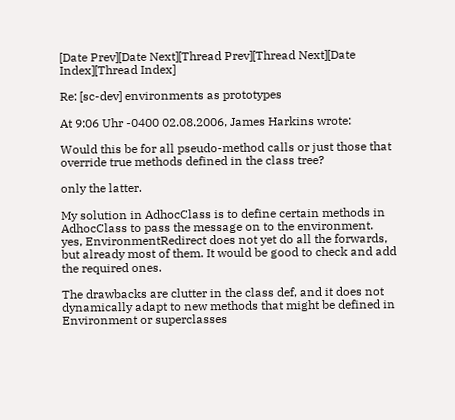[Date Prev][Date Next][Thread Prev][Thread Next][Date Index][Thread Index]

Re: [sc-dev] environments as prototypes

At 9:06 Uhr -0400 02.08.2006, James Harkins wrote:

Would this be for all pseudo-method calls or just those that override true methods defined in the class tree?

only the latter.

My solution in AdhocClass is to define certain methods in AdhocClass to pass the message on to the environment.
yes, EnvironmentRedirect does not yet do all the forwards, but already most of them. It would be good to check and add the required ones.

The drawbacks are clutter in the class def, and it does not dynamically adapt to new methods that might be defined in Environment or superclasses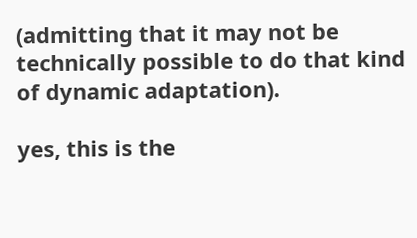(admitting that it may not be technically possible to do that kind of dynamic adaptation).

yes, this is the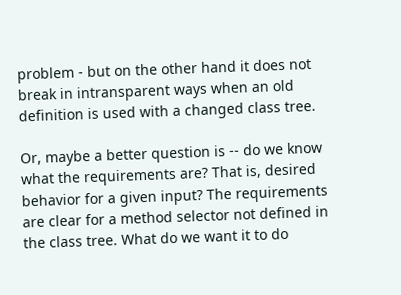problem - but on the other hand it does not break in intransparent ways when an old definition is used with a changed class tree.

Or, maybe a better question is -- do we know what the requirements are? That is, desired behavior for a given input? The requirements are clear for a method selector not defined in the class tree. What do we want it to do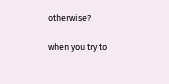otherwise?

when you try to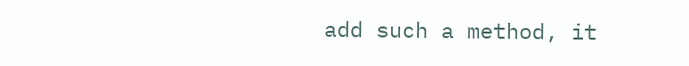add such a method, it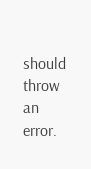should throw an error.